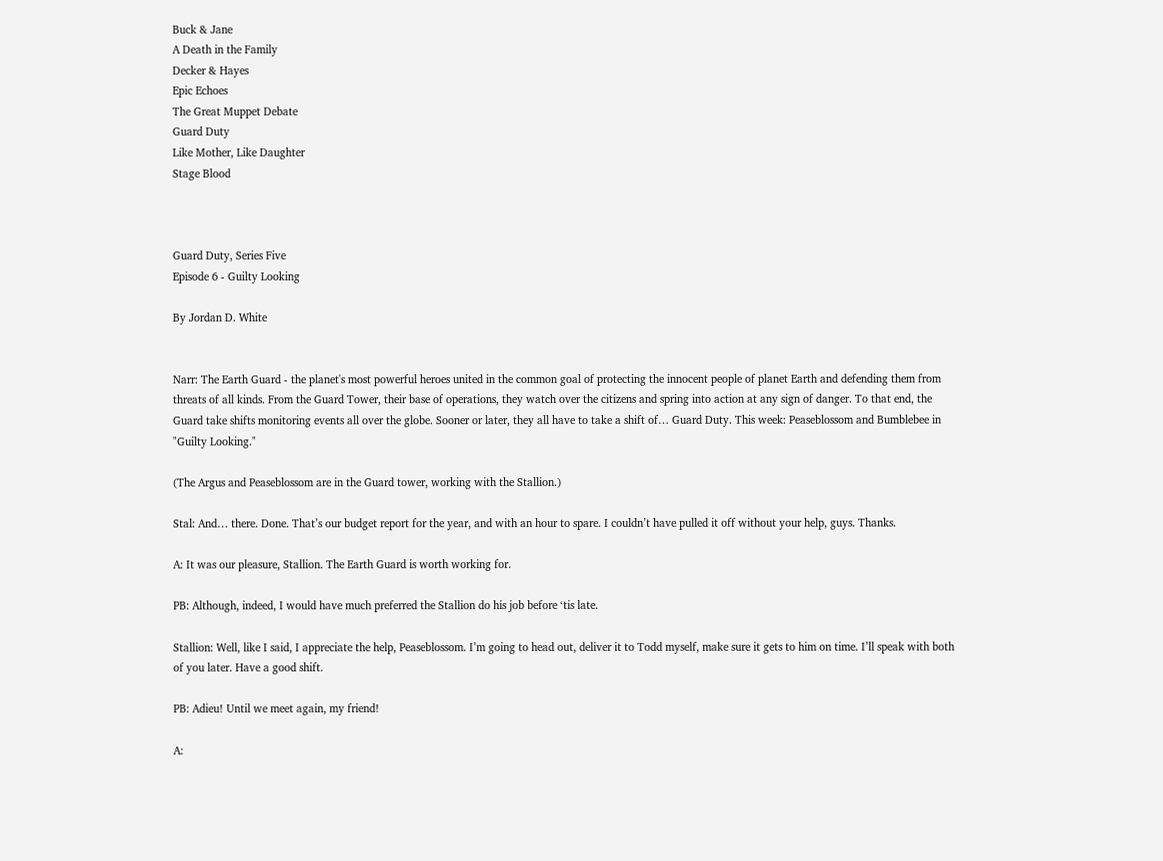Buck & Jane
A Death in the Family
Decker & Hayes
Epic Echoes
The Great Muppet Debate
Guard Duty
Like Mother, Like Daughter
Stage Blood



Guard Duty, Series Five
Episode 6 - Guilty Looking

By Jordan D. White


Narr: The Earth Guard - the planet's most powerful heroes united in the common goal of protecting the innocent people of planet Earth and defending them from threats of all kinds. From the Guard Tower, their base of operations, they watch over the citizens and spring into action at any sign of danger. To that end, the Guard take shifts monitoring events all over the globe. Sooner or later, they all have to take a shift of… Guard Duty. This week: Peaseblossom and Bumblebee in "Guilty Looking."

(The Argus and Peaseblossom are in the Guard tower, working with the Stallion.)

Stal: And… there. Done. That’s our budget report for the year, and with an hour to spare. I couldn’t have pulled it off without your help, guys. Thanks.

A: It was our pleasure, Stallion. The Earth Guard is worth working for.

PB: Although, indeed, I would have much preferred the Stallion do his job before ‘tis late.

Stallion: Well, like I said, I appreciate the help, Peaseblossom. I’m going to head out, deliver it to Todd myself, make sure it gets to him on time. I’ll speak with both of you later. Have a good shift.

PB: Adieu! Until we meet again, my friend!

A: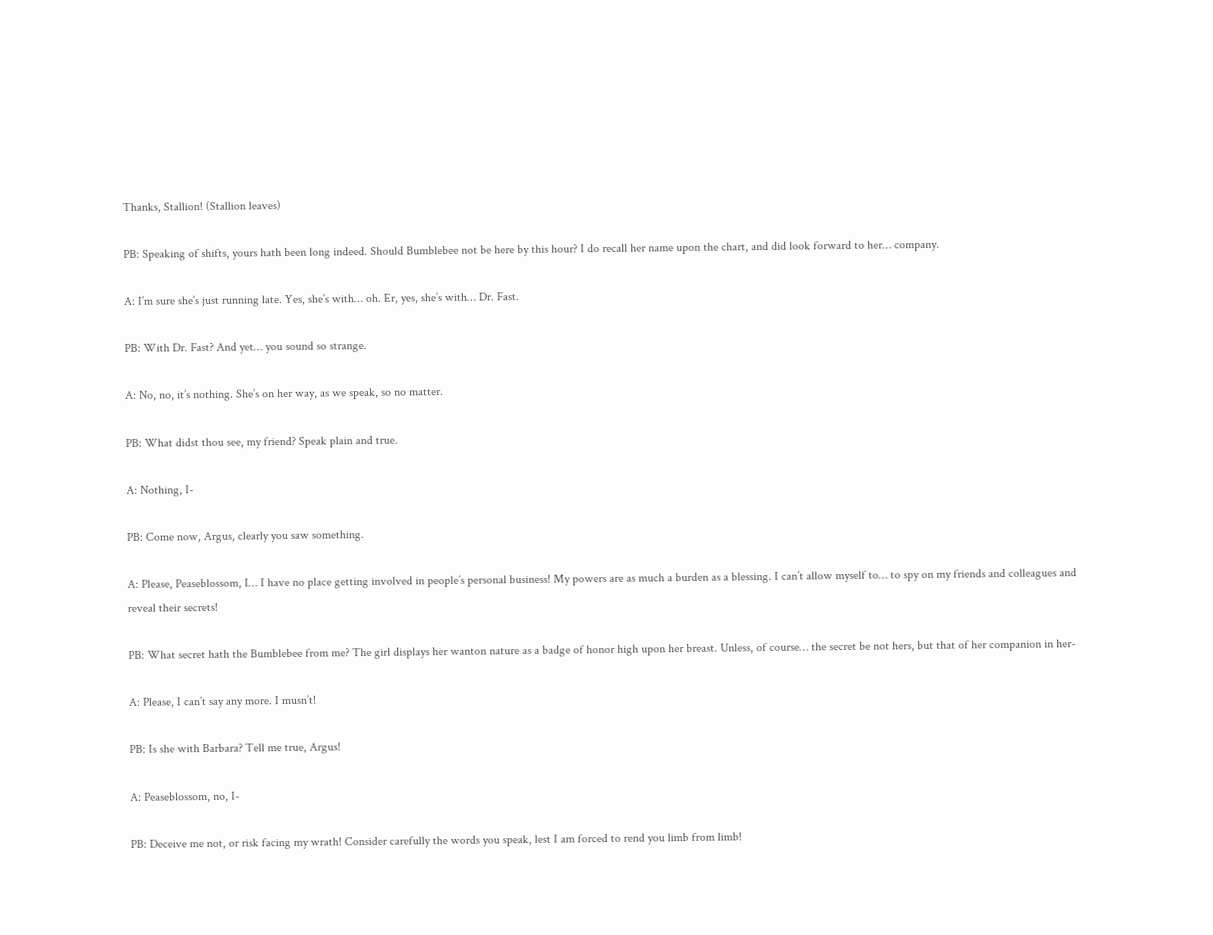Thanks, Stallion! (Stallion leaves)

PB: Speaking of shifts, yours hath been long indeed. Should Bumblebee not be here by this hour? I do recall her name upon the chart, and did look forward to her… company.

A: I’m sure she’s just running late. Yes, she’s with… oh. Er, yes, she’s with… Dr. Fast.

PB: With Dr. Fast? And yet… you sound so strange.

A: No, no, it’s nothing. She’s on her way, as we speak, so no matter.

PB: What didst thou see, my friend? Speak plain and true.

A: Nothing, I-

PB: Come now, Argus, clearly you saw something.

A: Please, Peaseblossom, I… I have no place getting involved in people’s personal business! My powers are as much a burden as a blessing. I can’t allow myself to… to spy on my friends and colleagues and reveal their secrets!

PB: What secret hath the Bumblebee from me? The girl displays her wanton nature as a badge of honor high upon her breast. Unless, of course… the secret be not hers, but that of her companion in her-

A: Please, I can’t say any more. I musn’t!

PB: Is she with Barbara? Tell me true, Argus!

A: Peaseblossom, no, I-

PB: Deceive me not, or risk facing my wrath! Consider carefully the words you speak, lest I am forced to rend you limb from limb!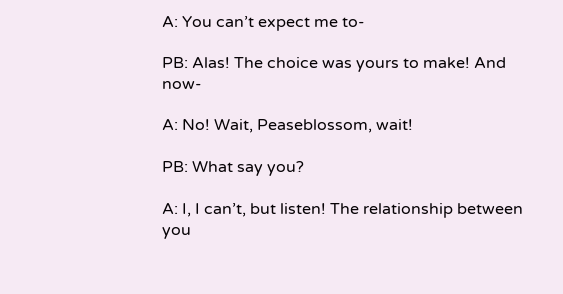A: You can’t expect me to-

PB: Alas! The choice was yours to make! And now-

A: No! Wait, Peaseblossom, wait!

PB: What say you?

A: I, I can’t, but listen! The relationship between you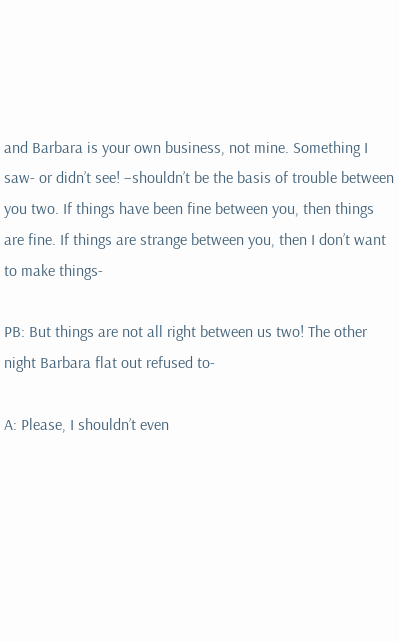and Barbara is your own business, not mine. Something I saw- or didn’t see! –shouldn’t be the basis of trouble between you two. If things have been fine between you, then things are fine. If things are strange between you, then I don’t want to make things-

PB: But things are not all right between us two! The other night Barbara flat out refused to-

A: Please, I shouldn’t even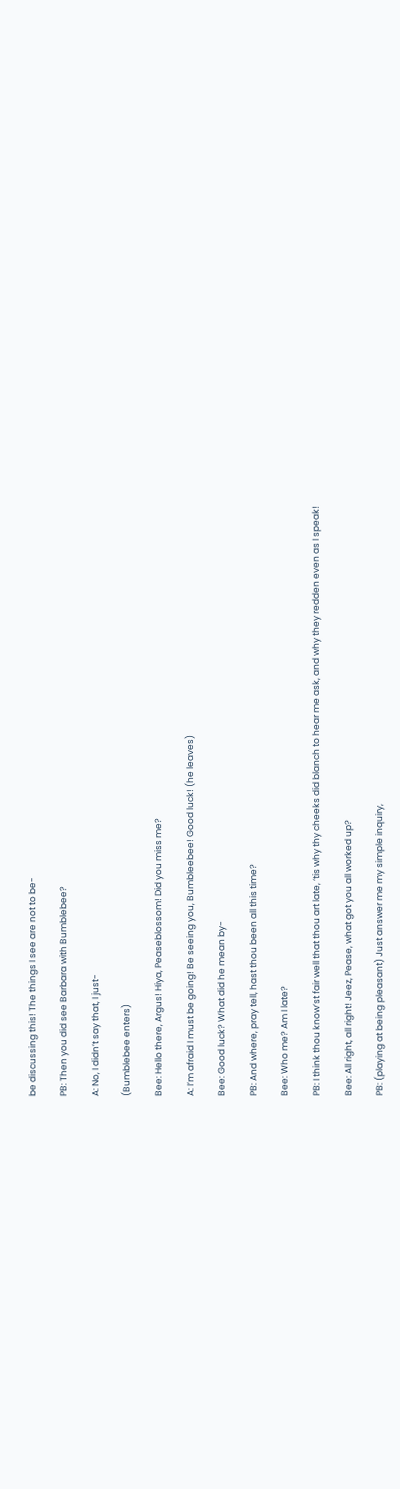be discussing this! The things I see are not to be-

PB: Then you did see Barbara with Bumblebee?

A: No, I didn’t say that, I just-

(Bumblebee enters)

Bee: Hello there, Argus! Hiya, Peaseblossom! Did you miss me?

A: I’m afraid I must be going! Be seeing you, Bumbleebee! Good luck! (he leaves)

Bee: Good luck? What did he mean by-

PB: And where, pray tell, hast thou been all this time?

Bee: Who me? Am I late?

PB: I think thou know’st fair well that thou art late, ‘tis why thy cheeks did blanch to hear me ask, and why they redden even as I speak!

Bee: All right, all right! Jeez, Pease, what got you all worked up?

PB: (playing at being pleasant) Just answer me my simple inquiry,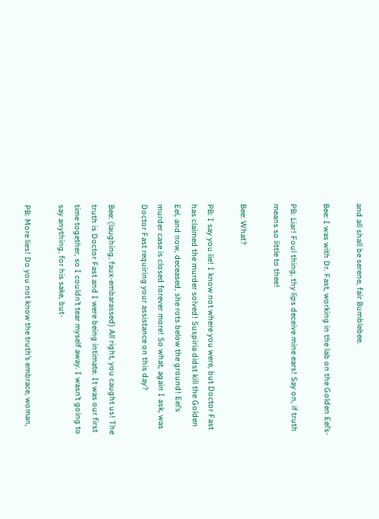and all shall be serene, fair Bumblebee.

Bee: I was with Dr. Fast, working in the lab on the Golden Eel’s-

PB: Liar! Foul thing, thy lips deceive mine ears! Say on, if truth means so little to thee!

Bee: What?

PB: I say you lie! I know not where you were, but Doctor Fast has claimed the murder solved! Suspiria didst kill the Golden Eel, and now, deceased, she rots below the ground! Eel’s murder case is closed forever more! So what, again I ask, was Doctor Fast requiring your assistance on this day?

Bee: (laughing, faux-embarassed) All right, you caught us! The truth is Doctor Fast and I were being intimate. It was our first time together, so I couldn’t tear myself away. I wasn’t going to say anything, for his sake, but-

PB: More lies! Do you not know the truth’s embrace, woman,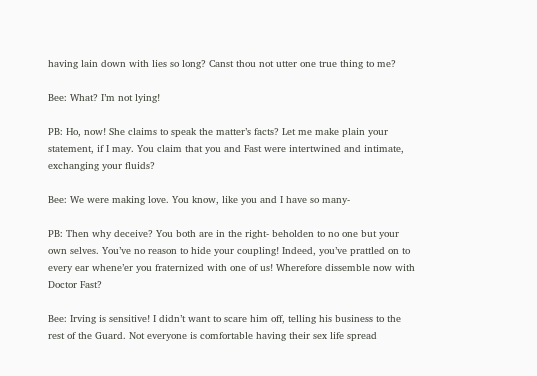having lain down with lies so long? Canst thou not utter one true thing to me?

Bee: What? I’m not lying!

PB: Ho, now! She claims to speak the matter’s facts? Let me make plain your statement, if I may. You claim that you and Fast were intertwined and intimate, exchanging your fluids?

Bee: We were making love. You know, like you and I have so many-

PB: Then why deceive? You both are in the right- beholden to no one but your own selves. You’ve no reason to hide your coupling! Indeed, you’ve prattled on to every ear whene’er you fraternized with one of us! Wherefore dissemble now with Doctor Fast?

Bee: Irving is sensitive! I didn’t want to scare him off, telling his business to the rest of the Guard. Not everyone is comfortable having their sex life spread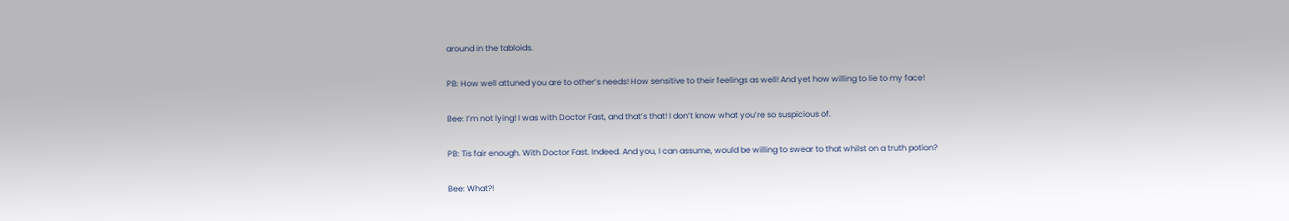around in the tabloids.

PB: How well attuned you are to other’s needs! How sensitive to their feelings as well! And yet how willing to lie to my face!

Bee: I’m not lying! I was with Doctor Fast, and that’s that! I don’t know what you’re so suspicious of.

PB: Tis fair enough. With Doctor Fast. Indeed. And you, I can assume, would be willing to swear to that whilst on a truth potion?

Bee: What?!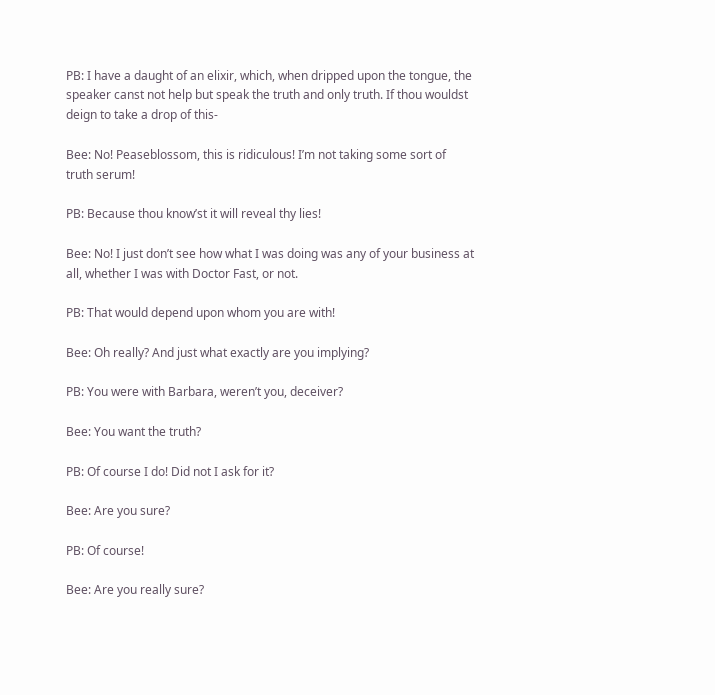PB: I have a daught of an elixir, which, when dripped upon the tongue, the speaker canst not help but speak the truth and only truth. If thou wouldst deign to take a drop of this-

Bee: No! Peaseblossom, this is ridiculous! I’m not taking some sort of truth serum!

PB: Because thou know’st it will reveal thy lies!

Bee: No! I just don’t see how what I was doing was any of your business at all, whether I was with Doctor Fast, or not.

PB: That would depend upon whom you are with!

Bee: Oh really? And just what exactly are you implying?

PB: You were with Barbara, weren’t you, deceiver?

Bee: You want the truth?

PB: Of course I do! Did not I ask for it?

Bee: Are you sure?

PB: Of course!

Bee: Are you really sure?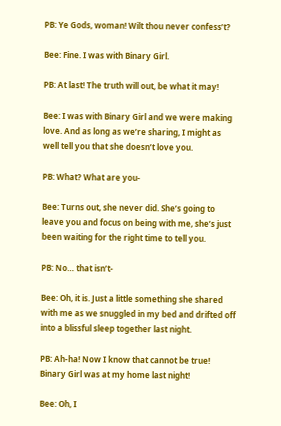PB: Ye Gods, woman! Wilt thou never confess’t?

Bee: Fine. I was with Binary Girl.

PB: At last! The truth will out, be what it may!

Bee: I was with Binary Girl and we were making love. And as long as we’re sharing, I might as well tell you that she doesn’t love you.

PB: What? What are you-

Bee: Turns out, she never did. She’s going to leave you and focus on being with me, she’s just been waiting for the right time to tell you.

PB: No… that isn’t-

Bee: Oh, it is. Just a little something she shared with me as we snuggled in my bed and drifted off into a blissful sleep together last night.

PB: Ah-ha! Now I know that cannot be true! Binary Girl was at my home last night!

Bee: Oh, I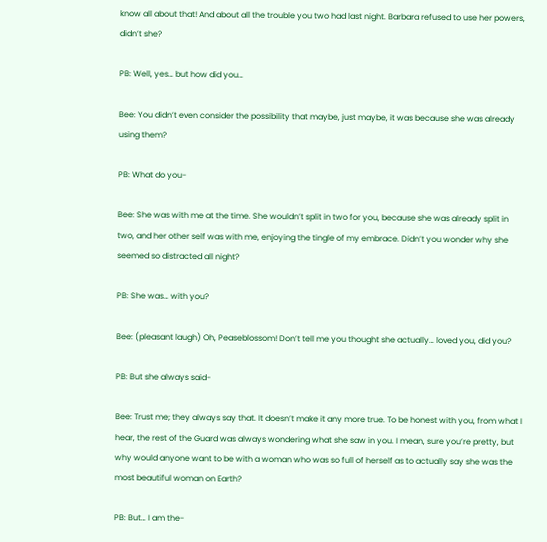know all about that! And about all the trouble you two had last night. Barbara refused to use her powers, didn’t she?

PB: Well, yes… but how did you…

Bee: You didn’t even consider the possibility that maybe, just maybe, it was because she was already using them?

PB: What do you-

Bee: She was with me at the time. She wouldn’t split in two for you, because she was already split in two, and her other self was with me, enjoying the tingle of my embrace. Didn’t you wonder why she seemed so distracted all night?

PB: She was… with you?

Bee: (pleasant laugh) Oh, Peaseblossom! Don’t tell me you thought she actually… loved you, did you?

PB: But she always said-

Bee: Trust me; they always say that. It doesn’t make it any more true. To be honest with you, from what I hear, the rest of the Guard was always wondering what she saw in you. I mean, sure you’re pretty, but why would anyone want to be with a woman who was so full of herself as to actually say she was the most beautiful woman on Earth?

PB: But… I am the-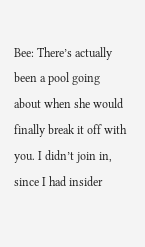Bee: There’s actually been a pool going about when she would finally break it off with you. I didn’t join in, since I had insider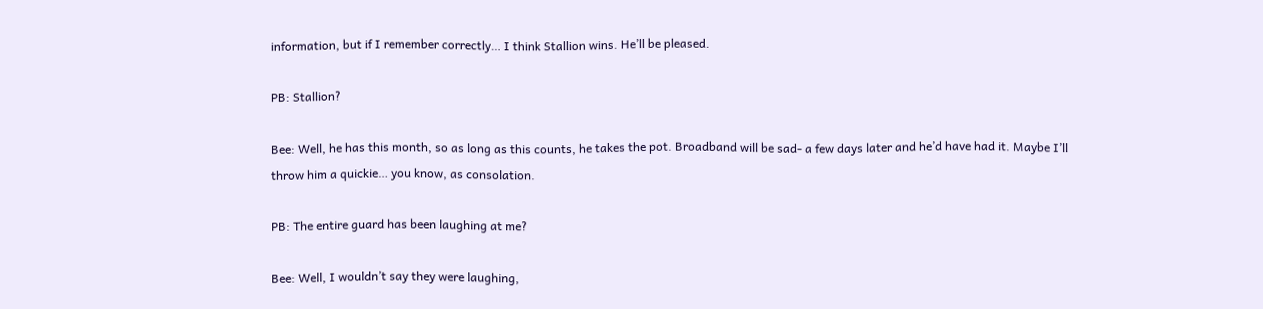information, but if I remember correctly… I think Stallion wins. He’ll be pleased.

PB: Stallion?

Bee: Well, he has this month, so as long as this counts, he takes the pot. Broadband will be sad- a few days later and he’d have had it. Maybe I’ll throw him a quickie… you know, as consolation.

PB: The entire guard has been laughing at me?

Bee: Well, I wouldn’t say they were laughing,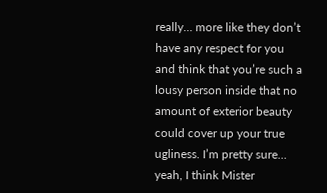really… more like they don’t have any respect for you and think that you’re such a lousy person inside that no amount of exterior beauty could cover up your true ugliness. I’m pretty sure… yeah, I think Mister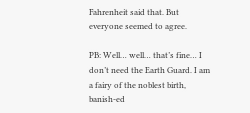Fahrenheit said that. But everyone seemed to agree.

PB: Well… well… that’s fine… I don’t need the Earth Guard. I am a fairy of the noblest birth, banish-ed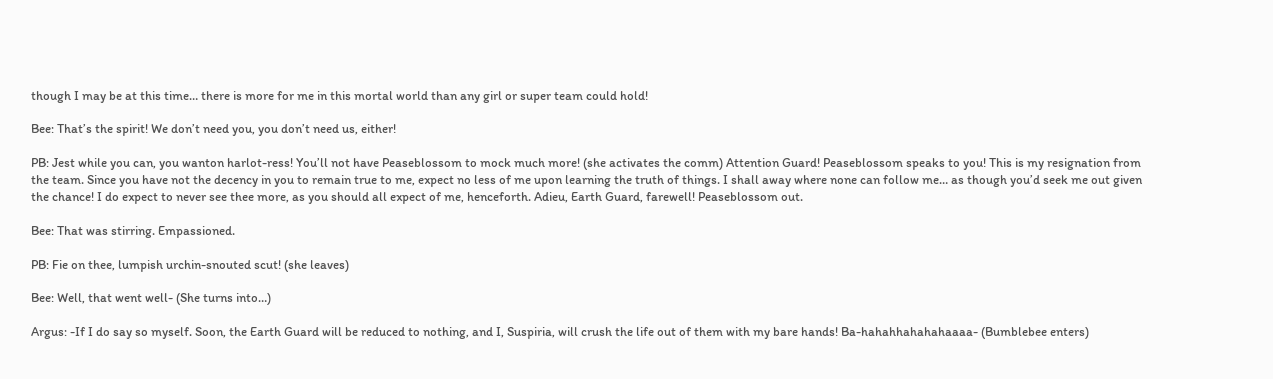though I may be at this time… there is more for me in this mortal world than any girl or super team could hold!

Bee: That’s the spirit! We don’t need you, you don’t need us, either!

PB: Jest while you can, you wanton harlot-ress! You’ll not have Peaseblossom to mock much more! (she activates the comm) Attention Guard! Peaseblossom speaks to you! This is my resignation from the team. Since you have not the decency in you to remain true to me, expect no less of me upon learning the truth of things. I shall away where none can follow me… as though you’d seek me out given the chance! I do expect to never see thee more, as you should all expect of me, henceforth. Adieu, Earth Guard, farewell! Peaseblossom out.

Bee: That was stirring. Empassioned.

PB: Fie on thee, lumpish urchin-snouted scut! (she leaves)

Bee: Well, that went well- (She turns into…)

Argus: -If I do say so myself. Soon, the Earth Guard will be reduced to nothing, and I, Suspiria, will crush the life out of them with my bare hands! Ba-hahahhahahahaaaa- (Bumblebee enters)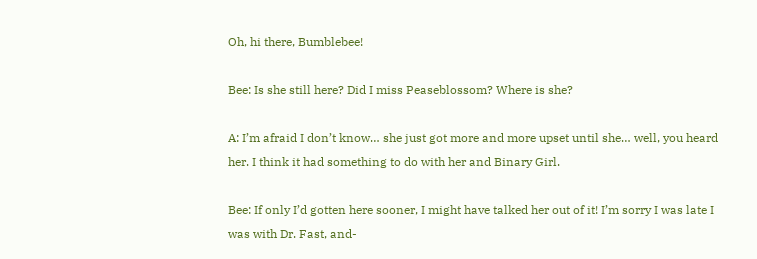Oh, hi there, Bumblebee!

Bee: Is she still here? Did I miss Peaseblossom? Where is she?

A: I’m afraid I don’t know… she just got more and more upset until she… well, you heard her. I think it had something to do with her and Binary Girl.

Bee: If only I’d gotten here sooner, I might have talked her out of it! I’m sorry I was late I was with Dr. Fast, and-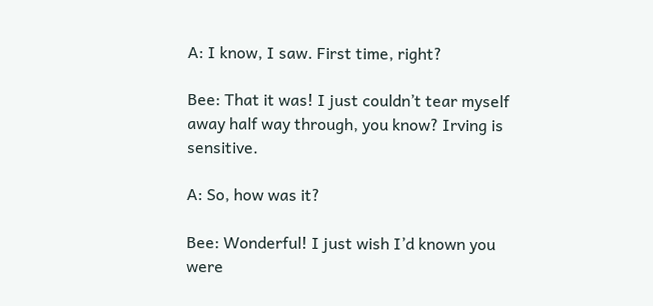A: I know, I saw. First time, right?

Bee: That it was! I just couldn’t tear myself away half way through, you know? Irving is sensitive.

A: So, how was it?

Bee: Wonderful! I just wish I’d known you were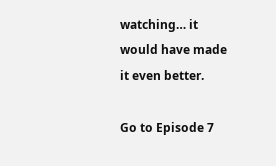watching… it would have made it even better.

Go to Episode 7